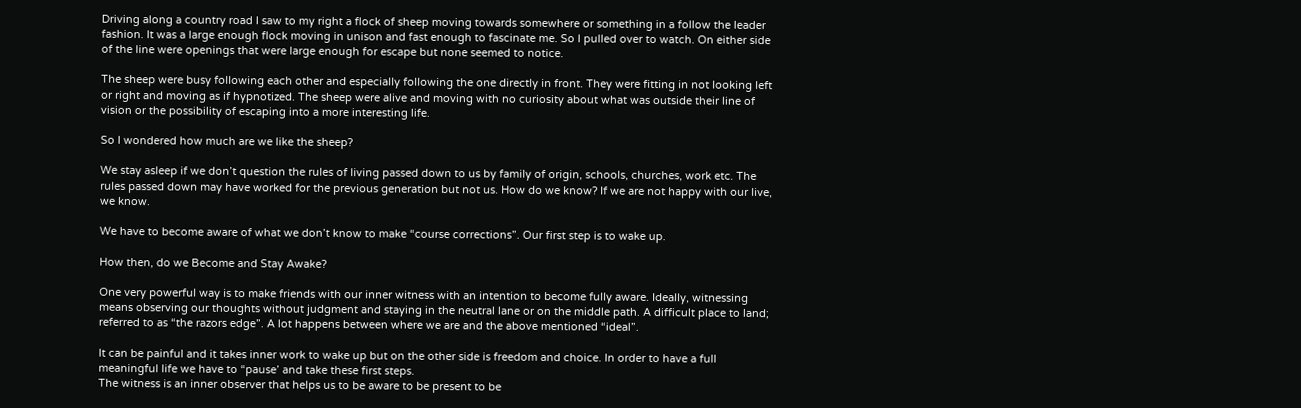Driving along a country road I saw to my right a flock of sheep moving towards somewhere or something in a follow the leader fashion. It was a large enough flock moving in unison and fast enough to fascinate me. So I pulled over to watch. On either side of the line were openings that were large enough for escape but none seemed to notice.

The sheep were busy following each other and especially following the one directly in front. They were fitting in not looking left or right and moving as if hypnotized. The sheep were alive and moving with no curiosity about what was outside their line of vision or the possibility of escaping into a more interesting life.

So I wondered how much are we like the sheep?

We stay asleep if we don’t question the rules of living passed down to us by family of origin, schools, churches, work etc. The rules passed down may have worked for the previous generation but not us. How do we know? If we are not happy with our live, we know.

We have to become aware of what we don’t know to make “course corrections”. Our first step is to wake up.

How then, do we Become and Stay Awake?

One very powerful way is to make friends with our inner witness with an intention to become fully aware. Ideally, witnessing means observing our thoughts without judgment and staying in the neutral lane or on the middle path. A difficult place to land; referred to as “the razors edge”. A lot happens between where we are and the above mentioned “ideal”.

It can be painful and it takes inner work to wake up but on the other side is freedom and choice. In order to have a full meaningful life we have to “pause’ and take these first steps.
The witness is an inner observer that helps us to be aware to be present to be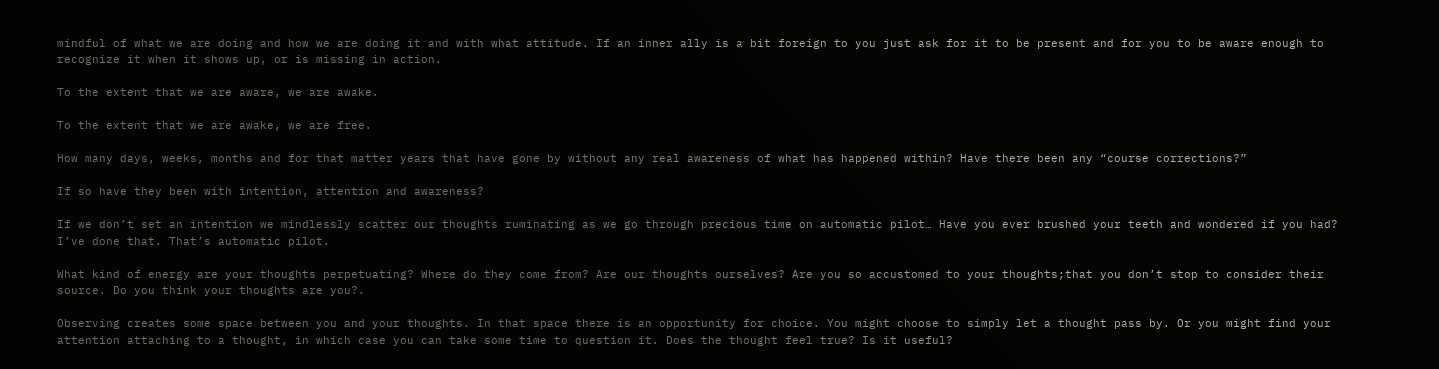mindful of what we are doing and how we are doing it and with what attitude. If an inner ally is a bit foreign to you just ask for it to be present and for you to be aware enough to recognize it when it shows up, or is missing in action.

To the extent that we are aware, we are awake.

To the extent that we are awake, we are free.

How many days, weeks, months and for that matter years that have gone by without any real awareness of what has happened within? Have there been any “course corrections?”

If so have they been with intention, attention and awareness?

If we don’t set an intention we mindlessly scatter our thoughts ruminating as we go through precious time on automatic pilot… Have you ever brushed your teeth and wondered if you had? I’ve done that. That’s automatic pilot.

What kind of energy are your thoughts perpetuating? Where do they come from? Are our thoughts ourselves? Are you so accustomed to your thoughts;that you don’t stop to consider their source. Do you think your thoughts are you?.

Observing creates some space between you and your thoughts. In that space there is an opportunity for choice. You might choose to simply let a thought pass by. Or you might find your attention attaching to a thought, in which case you can take some time to question it. Does the thought feel true? Is it useful?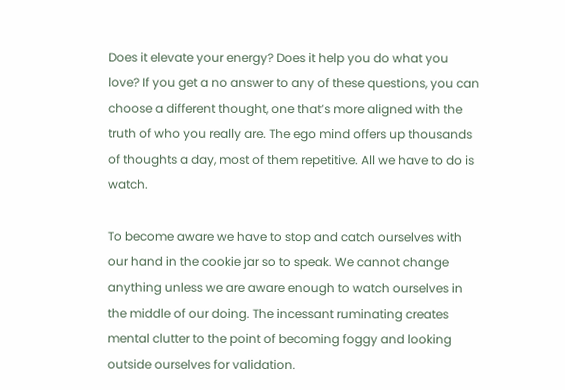Does it elevate your energy? Does it help you do what you love? If you get a no answer to any of these questions, you can choose a different thought, one that’s more aligned with the truth of who you really are. The ego mind offers up thousands of thoughts a day, most of them repetitive. All we have to do is watch.

To become aware we have to stop and catch ourselves with our hand in the cookie jar so to speak. We cannot change anything unless we are aware enough to watch ourselves in the middle of our doing. The incessant ruminating creates mental clutter to the point of becoming foggy and looking outside ourselves for validation.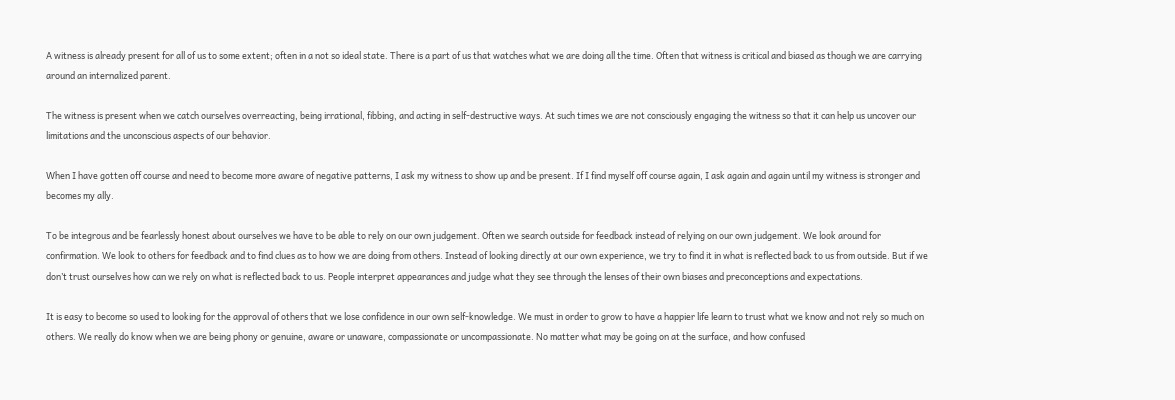A witness is already present for all of us to some extent; often in a not so ideal state. There is a part of us that watches what we are doing all the time. Often that witness is critical and biased as though we are carrying around an internalized parent.

The witness is present when we catch ourselves overreacting, being irrational, fibbing, and acting in self-destructive ways. At such times we are not consciously engaging the witness so that it can help us uncover our limitations and the unconscious aspects of our behavior.

When I have gotten off course and need to become more aware of negative patterns, I ask my witness to show up and be present. If I find myself off course again, I ask again and again until my witness is stronger and becomes my ally.

To be integrous and be fearlessly honest about ourselves we have to be able to rely on our own judgement. Often we search outside for feedback instead of relying on our own judgement. We look around for confirmation. We look to others for feedback and to find clues as to how we are doing from others. Instead of looking directly at our own experience, we try to find it in what is reflected back to us from outside. But if we don’t trust ourselves how can we rely on what is reflected back to us. People interpret appearances and judge what they see through the lenses of their own biases and preconceptions and expectations.

It is easy to become so used to looking for the approval of others that we lose confidence in our own self-knowledge. We must in order to grow to have a happier life learn to trust what we know and not rely so much on others. We really do know when we are being phony or genuine, aware or unaware, compassionate or uncompassionate. No matter what may be going on at the surface, and how confused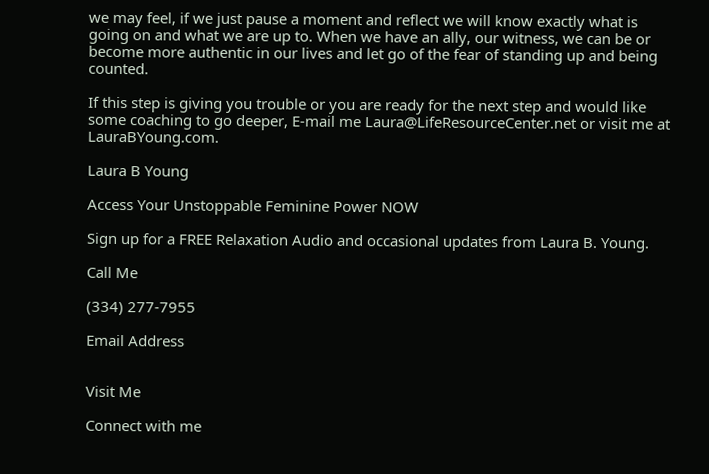we may feel, if we just pause a moment and reflect we will know exactly what is going on and what we are up to. When we have an ally, our witness, we can be or become more authentic in our lives and let go of the fear of standing up and being counted.

If this step is giving you trouble or you are ready for the next step and would like some coaching to go deeper, E-mail me Laura@LifeResourceCenter.net or visit me at LauraBYoung.com.

Laura B Young

Access Your Unstoppable Feminine Power NOW

Sign up for a FREE Relaxation Audio and occasional updates from Laura B. Young.

Call Me

(334) 277-7955

Email Address


Visit Me

Connect with me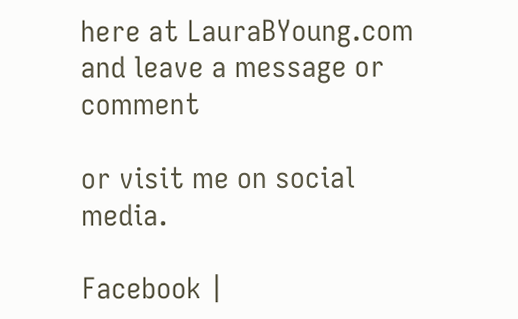here at LauraBYoung.com and leave a message or comment

or visit me on social media.

Facebook |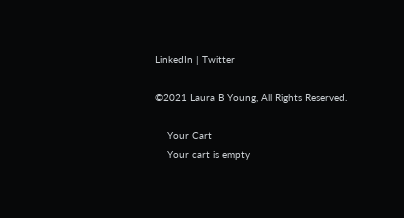LinkedIn | Twitter

©2021 Laura B Young, All Rights Reserved.

    Your Cart
    Your cart is empty